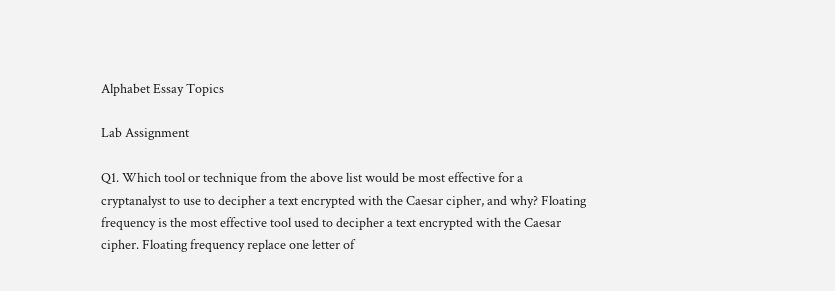Alphabet Essay Topics

Lab Assignment

Q1. Which tool or technique from the above list would be most effective for a cryptanalyst to use to decipher a text encrypted with the Caesar cipher, and why? Floating frequency is the most effective tool used to decipher a text encrypted with the Caesar cipher. Floating frequency replace one letter of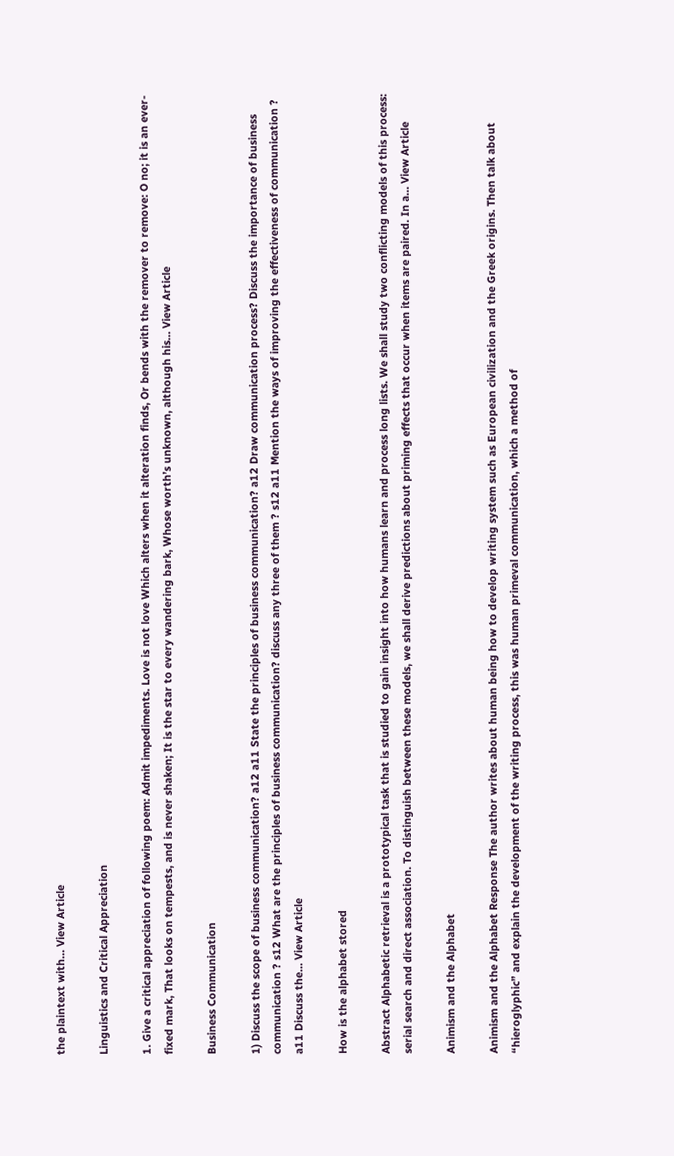the plaintext with… View Article

Linguistics and Critical Appreciation

1. Give a critical appreciation of following poem: Admit impediments. Love is not love Which alters when it alteration finds, Or bends with the remover to remove: O no; it is an ever-fixed mark, That looks on tempests, and is never shaken; It is the star to every wandering bark, Whose worth’s unknown, although his… View Article

Business Communication

1) Discuss the scope of business communication? a12 a11 State the principles of business communication? a12 Draw communication process? Discuss the importance of business communication ? s12 What are the principles of business communication? discuss any three of them ? s12 a11 Mention the ways of improving the effectiveness of communication ? a11 Discuss the… View Article

How is the alphabet stored

Abstract Alphabetic retrieval is a prototypical task that is studied to gain insight into how humans learn and process long lists. We shall study two conflicting models of this process: serial search and direct association. To distinguish between these models, we shall derive predictions about priming effects that occur when items are paired. In a… View Article

Animism and the Alphabet

Animism and the Alphabet Response The author writes about human being how to develop writing system such as European civilization and the Greek origins. Then talk about “hieroglyphic” and explain the development of the writing process, this was human primeval communication, which a method of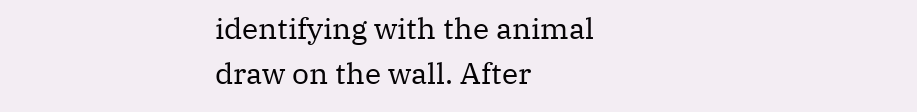identifying with the animal draw on the wall. After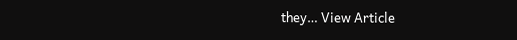they… View Article